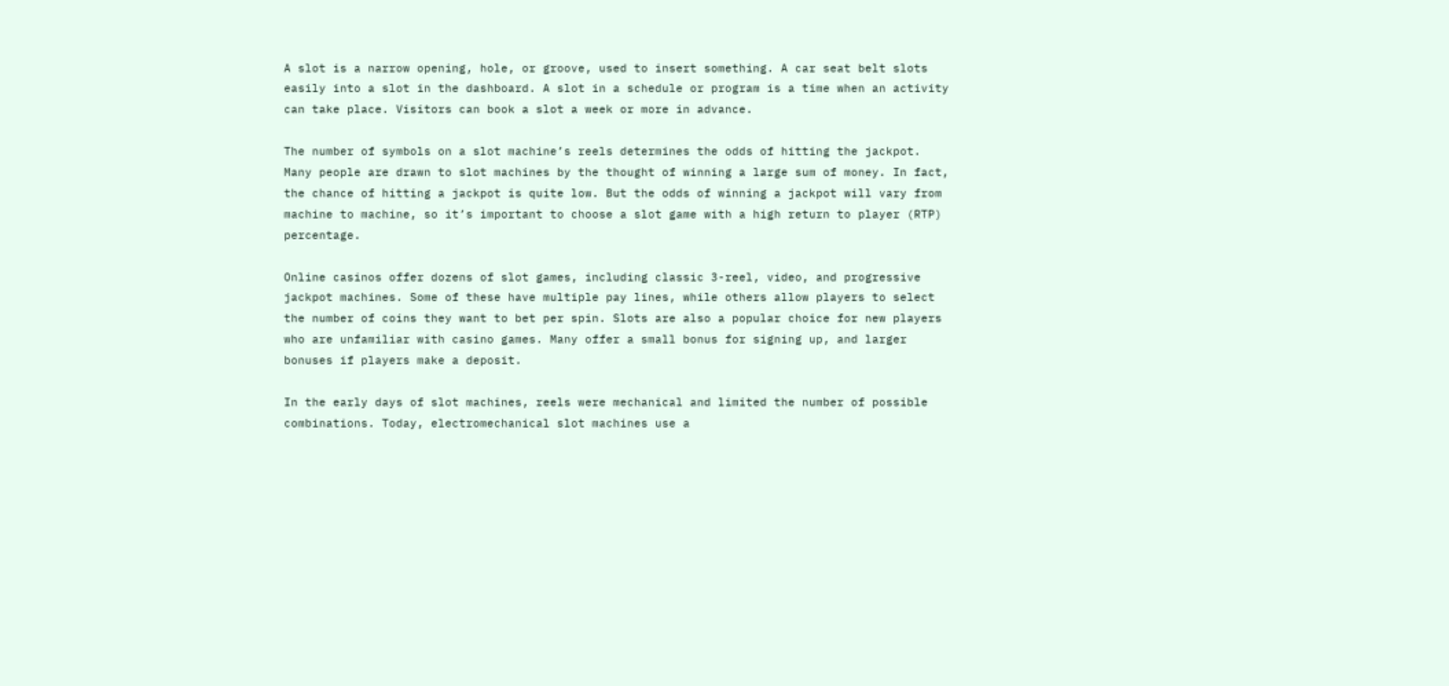A slot is a narrow opening, hole, or groove, used to insert something. A car seat belt slots easily into a slot in the dashboard. A slot in a schedule or program is a time when an activity can take place. Visitors can book a slot a week or more in advance.

The number of symbols on a slot machine’s reels determines the odds of hitting the jackpot. Many people are drawn to slot machines by the thought of winning a large sum of money. In fact, the chance of hitting a jackpot is quite low. But the odds of winning a jackpot will vary from machine to machine, so it’s important to choose a slot game with a high return to player (RTP) percentage.

Online casinos offer dozens of slot games, including classic 3-reel, video, and progressive jackpot machines. Some of these have multiple pay lines, while others allow players to select the number of coins they want to bet per spin. Slots are also a popular choice for new players who are unfamiliar with casino games. Many offer a small bonus for signing up, and larger bonuses if players make a deposit.

In the early days of slot machines, reels were mechanical and limited the number of possible combinations. Today, electromechanical slot machines use a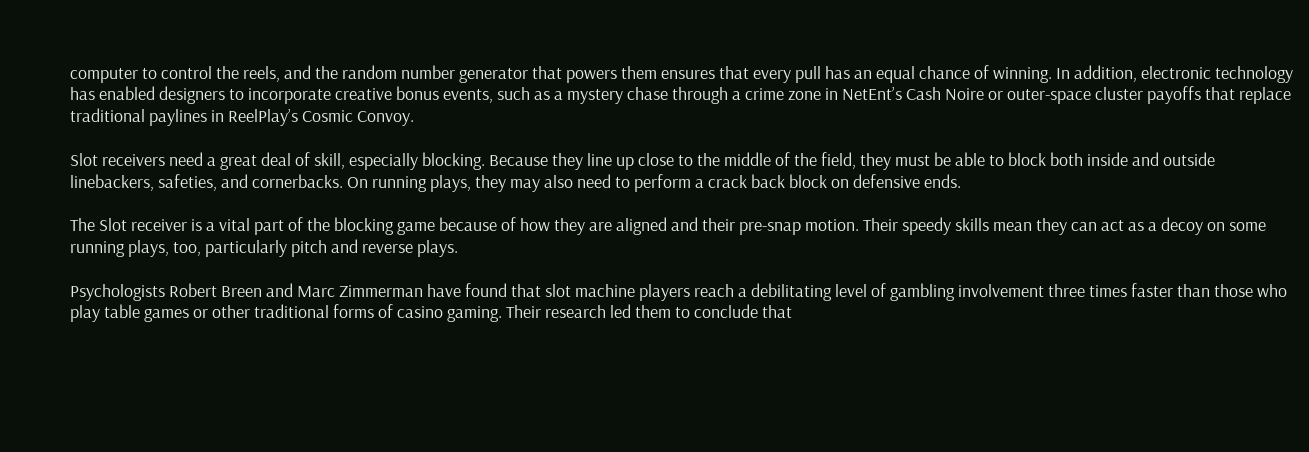computer to control the reels, and the random number generator that powers them ensures that every pull has an equal chance of winning. In addition, electronic technology has enabled designers to incorporate creative bonus events, such as a mystery chase through a crime zone in NetEnt’s Cash Noire or outer-space cluster payoffs that replace traditional paylines in ReelPlay’s Cosmic Convoy.

Slot receivers need a great deal of skill, especially blocking. Because they line up close to the middle of the field, they must be able to block both inside and outside linebackers, safeties, and cornerbacks. On running plays, they may also need to perform a crack back block on defensive ends.

The Slot receiver is a vital part of the blocking game because of how they are aligned and their pre-snap motion. Their speedy skills mean they can act as a decoy on some running plays, too, particularly pitch and reverse plays.

Psychologists Robert Breen and Marc Zimmerman have found that slot machine players reach a debilitating level of gambling involvement three times faster than those who play table games or other traditional forms of casino gaming. Their research led them to conclude that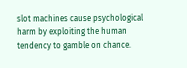slot machines cause psychological harm by exploiting the human tendency to gamble on chance.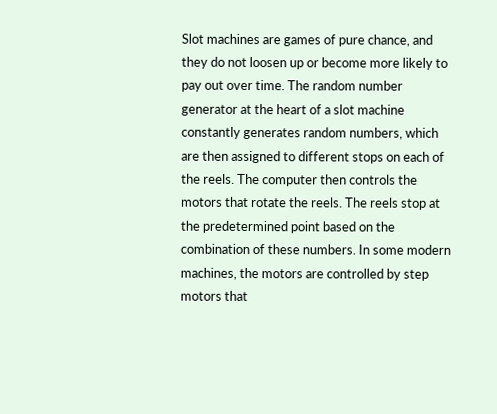Slot machines are games of pure chance, and they do not loosen up or become more likely to pay out over time. The random number generator at the heart of a slot machine constantly generates random numbers, which are then assigned to different stops on each of the reels. The computer then controls the motors that rotate the reels. The reels stop at the predetermined point based on the combination of these numbers. In some modern machines, the motors are controlled by step motors that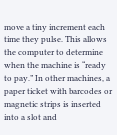move a tiny increment each time they pulse. This allows the computer to determine when the machine is “ready to pay.” In other machines, a paper ticket with barcodes or magnetic strips is inserted into a slot and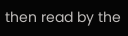then read by the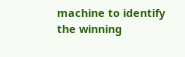machine to identify the winning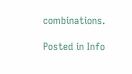combinations.

Posted in Info